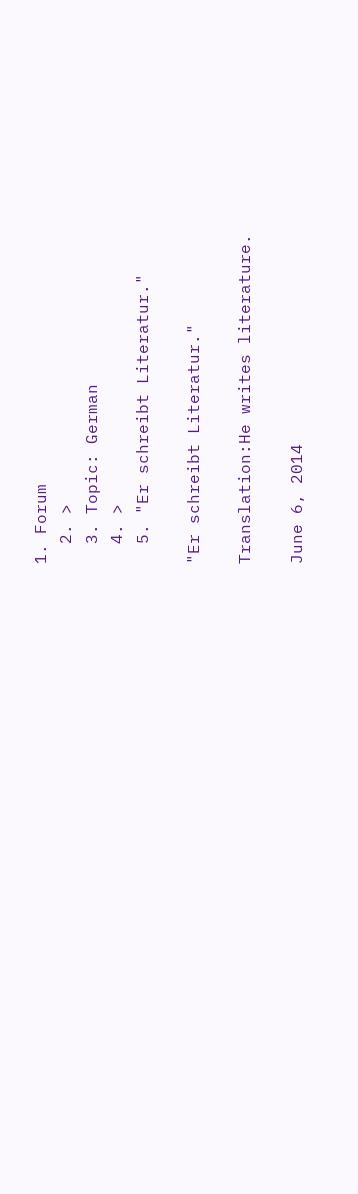1. Forum
  2. >
  3. Topic: German
  4. >
  5. "Er schreibt Literatur."

"Er schreibt Literatur."

Translation:He writes literature.

June 6, 2014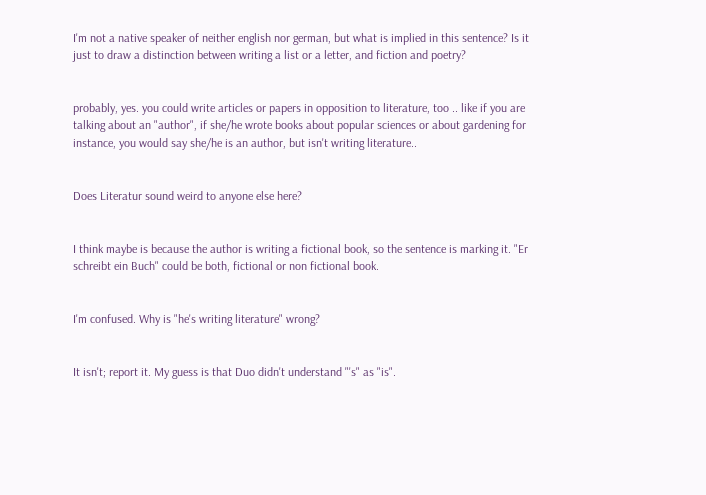I'm not a native speaker of neither english nor german, but what is implied in this sentence? Is it just to draw a distinction between writing a list or a letter, and fiction and poetry?


probably, yes. you could write articles or papers in opposition to literature, too .. like if you are talking about an "author", if she/he wrote books about popular sciences or about gardening for instance, you would say she/he is an author, but isn't writing literature..


Does Literatur sound weird to anyone else here?


I think maybe is because the author is writing a fictional book, so the sentence is marking it. "Er schreibt ein Buch" could be both, fictional or non fictional book.


I'm confused. Why is "he's writing literature" wrong?


It isn't; report it. My guess is that Duo didn't understand "'s" as "is".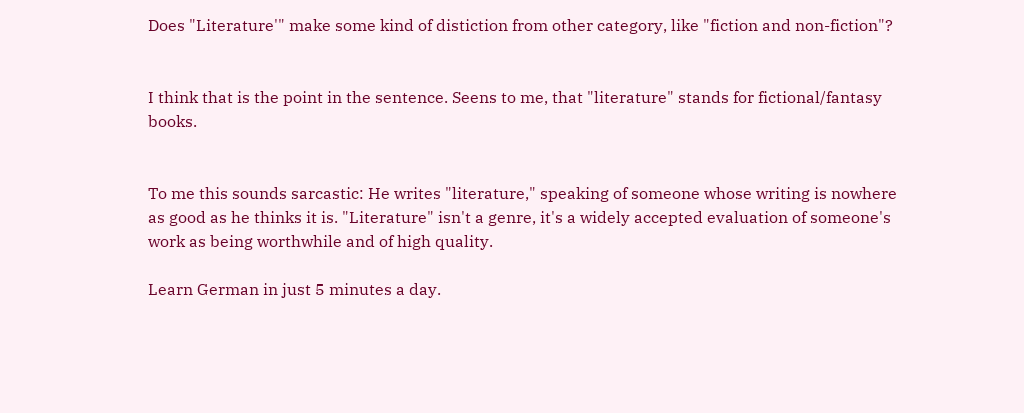Does "Literature'" make some kind of distiction from other category, like "fiction and non-fiction"?


I think that is the point in the sentence. Seens to me, that "literature" stands for fictional/fantasy books.


To me this sounds sarcastic: He writes "literature," speaking of someone whose writing is nowhere as good as he thinks it is. "Literature" isn't a genre, it's a widely accepted evaluation of someone's work as being worthwhile and of high quality.

Learn German in just 5 minutes a day.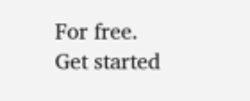For free.
Get started